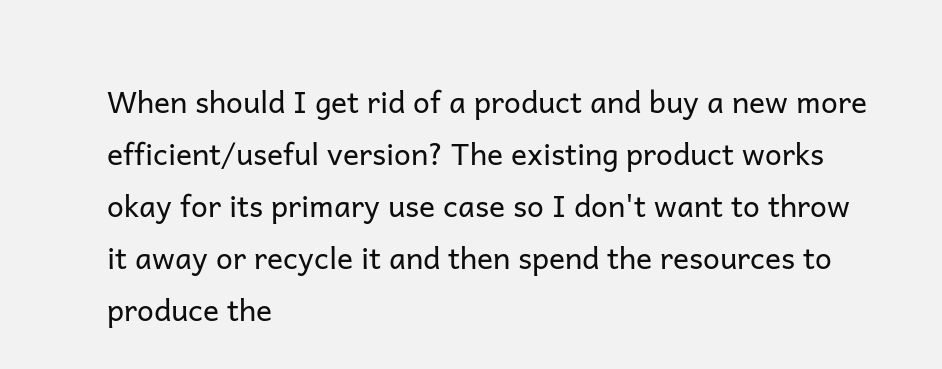When should I get rid of a product and buy a new more efficient/useful version? The existing product works okay for its primary use case so I don't want to throw it away or recycle it and then spend the resources to produce the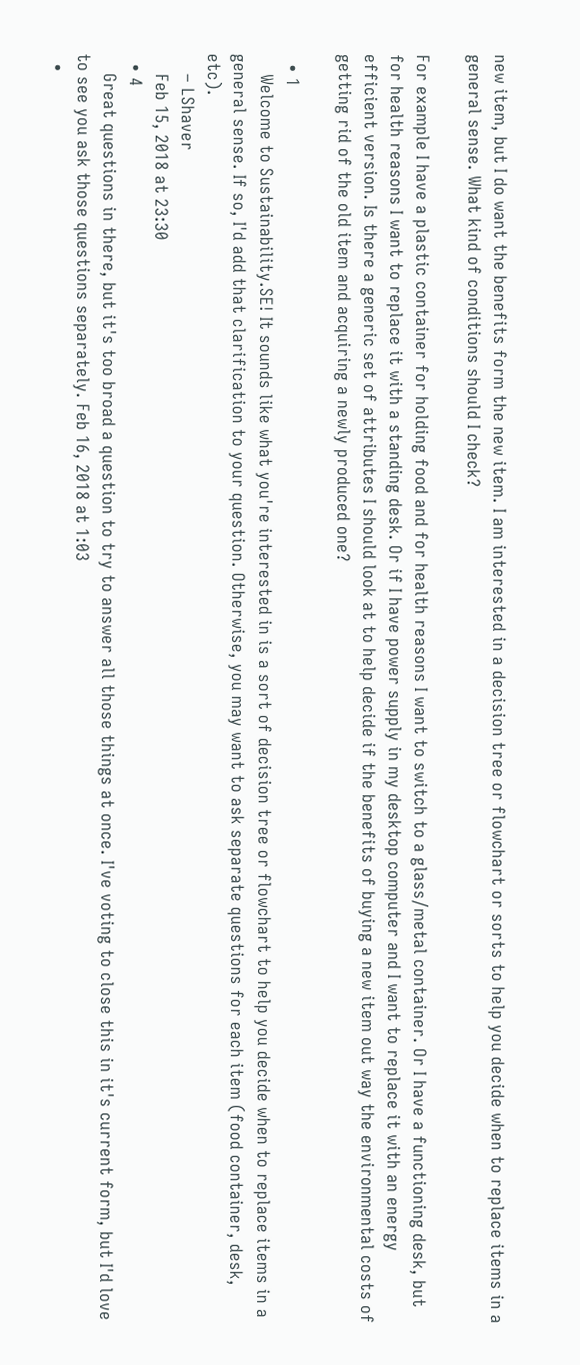new item, but I do want the benefits form the new item. I am interested in a decision tree or flowchart or sorts to help you decide when to replace items in a general sense. What kind of conditions should I check?

For example I have a plastic container for holding food and for health reasons I want to switch to a glass/metal container. Or I have a functioning desk, but for health reasons I want to replace it with a standing desk. Or if I have power supply in my desktop computer and I want to replace it with an energy efficient version. Is there a generic set of attributes I should look at to help decide if the benefits of buying a new item out way the environmental costs of getting rid of the old item and acquiring a newly produced one?

  • 1
    Welcome to Sustainability.SE! It sounds like what you're interested in is a sort of decision tree or flowchart to help you decide when to replace items in a general sense. If so, I'd add that clarification to your question. Otherwise, you may want to ask separate questions for each item (food container, desk, etc).
    – LShaver
    Feb 15, 2018 at 23:30
  • 4
    Great questions in there, but it's too broad a question to try to answer all those things at once. I've voting to close this in it's current form, but I'd love to see you ask those questions separately. Feb 16, 2018 at 1:03
  •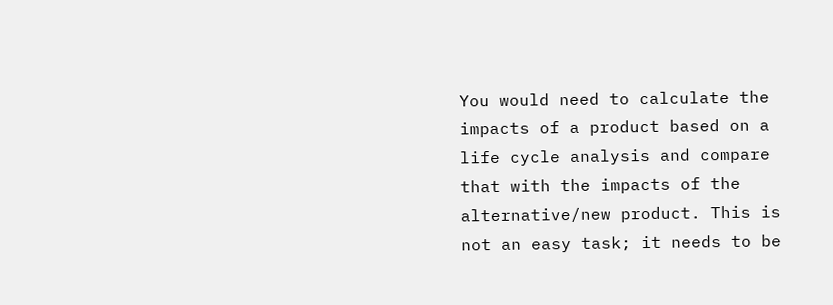You would need to calculate the impacts of a product based on a life cycle analysis and compare that with the impacts of the alternative/new product. This is not an easy task; it needs to be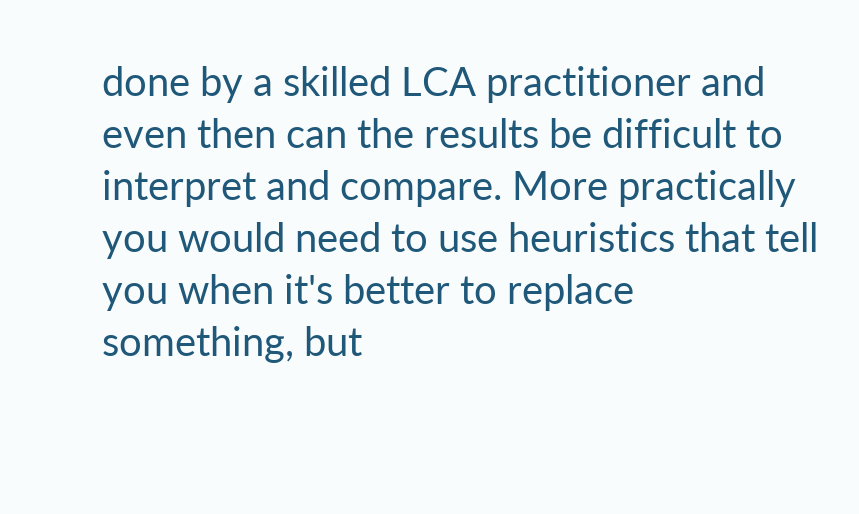done by a skilled LCA practitioner and even then can the results be difficult to interpret and compare. More practically you would need to use heuristics that tell you when it's better to replace something, but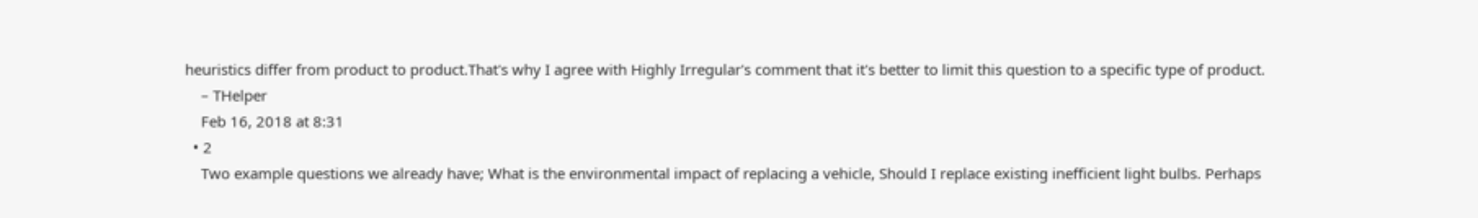heuristics differ from product to product.That's why I agree with Highly Irregular's comment that it's better to limit this question to a specific type of product.
    – THelper
    Feb 16, 2018 at 8:31
  • 2
    Two example questions we already have; What is the environmental impact of replacing a vehicle, Should I replace existing inefficient light bulbs. Perhaps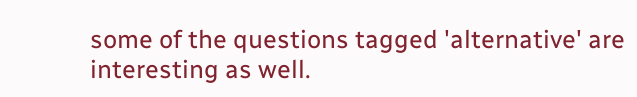some of the questions tagged 'alternative' are interesting as well.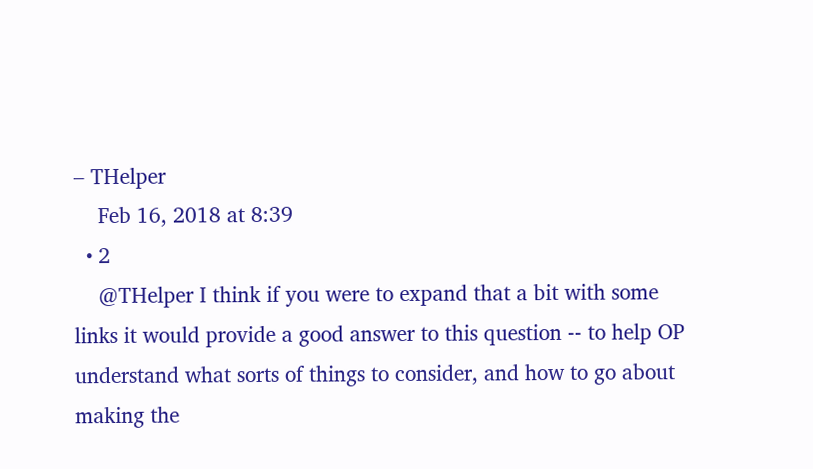– THelper
    Feb 16, 2018 at 8:39
  • 2
    @THelper I think if you were to expand that a bit with some links it would provide a good answer to this question -- to help OP understand what sorts of things to consider, and how to go about making the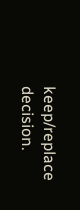keep/replace decision.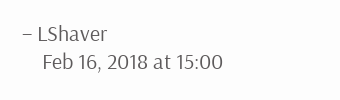– LShaver
    Feb 16, 2018 at 15:00